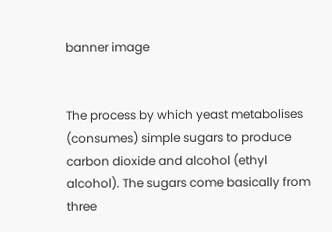banner image


The process by which yeast metabolises (consumes) simple sugars to produce carbon dioxide and alcohol (ethyl alcohol). The sugars come basically from three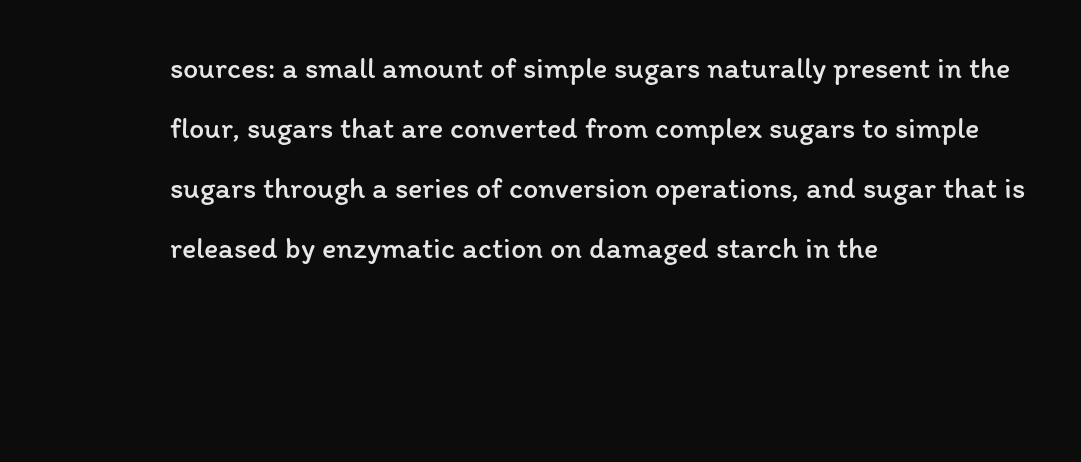sources: a small amount of simple sugars naturally present in the flour, sugars that are converted from complex sugars to simple sugars through a series of conversion operations, and sugar that is released by enzymatic action on damaged starch in the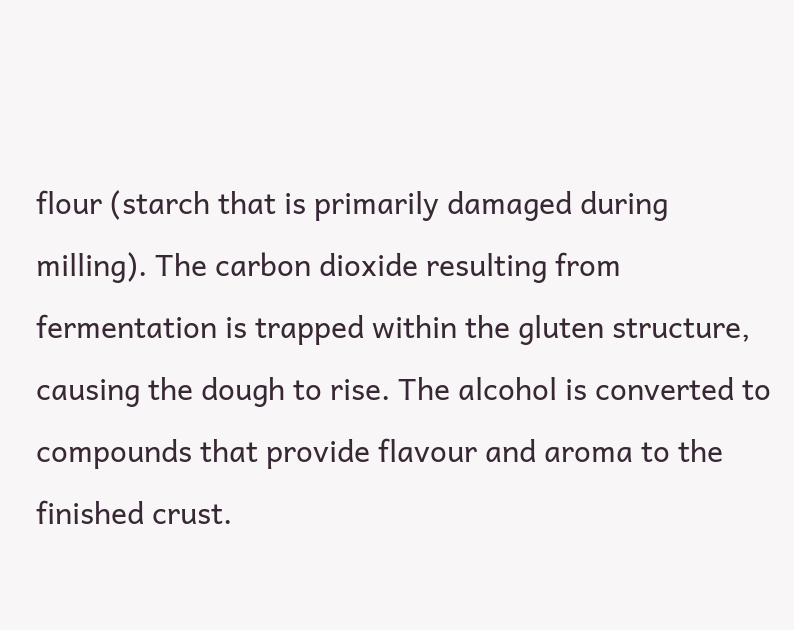flour (starch that is primarily damaged during milling). The carbon dioxide resulting from fermentation is trapped within the gluten structure, causing the dough to rise. The alcohol is converted to compounds that provide flavour and aroma to the finished crust.